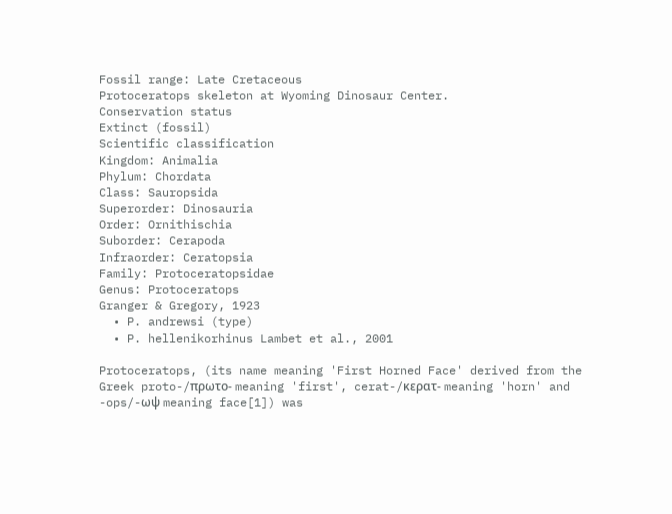Fossil range: Late Cretaceous
Protoceratops skeleton at Wyoming Dinosaur Center.
Conservation status
Extinct (fossil)
Scientific classification
Kingdom: Animalia
Phylum: Chordata
Class: Sauropsida
Superorder: Dinosauria
Order: Ornithischia
Suborder: Cerapoda
Infraorder: Ceratopsia
Family: Protoceratopsidae
Genus: Protoceratops
Granger & Gregory, 1923
  • P. andrewsi (type)
  • P. hellenikorhinus Lambet et al., 2001

Protoceratops, (its name meaning 'First Horned Face' derived from the Greek proto-/πρωτο- meaning 'first', cerat-/κερατ- meaning 'horn' and -ops/-ωψ meaning face[1]) was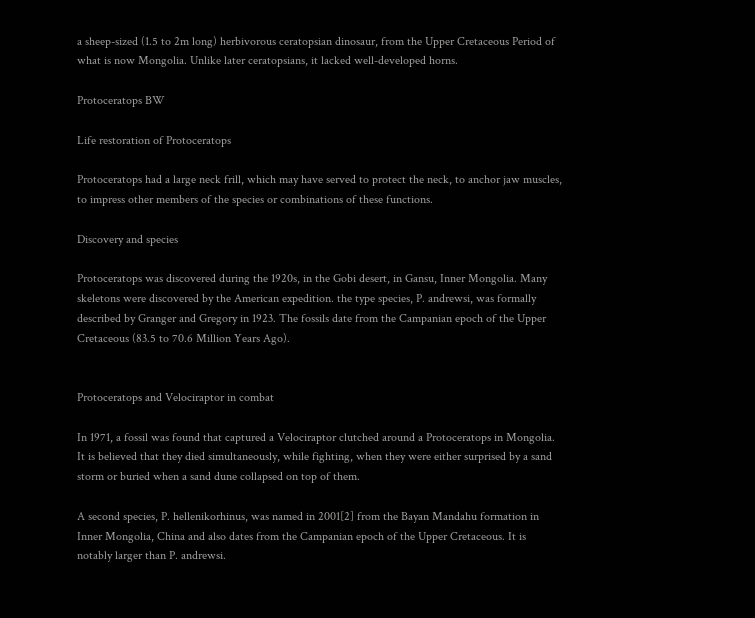a sheep-sized (1.5 to 2m long) herbivorous ceratopsian dinosaur, from the Upper Cretaceous Period of what is now Mongolia. Unlike later ceratopsians, it lacked well-developed horns.

Protoceratops BW

Life restoration of Protoceratops

Protoceratops had a large neck frill, which may have served to protect the neck, to anchor jaw muscles, to impress other members of the species or combinations of these functions.

Discovery and species

Protoceratops was discovered during the 1920s, in the Gobi desert, in Gansu, Inner Mongolia. Many skeletons were discovered by the American expedition. the type species, P. andrewsi, was formally described by Granger and Gregory in 1923. The fossils date from the Campanian epoch of the Upper Cretaceous (83.5 to 70.6 Million Years Ago).


Protoceratops and Velociraptor in combat

In 1971, a fossil was found that captured a Velociraptor clutched around a Protoceratops in Mongolia. It is believed that they died simultaneously, while fighting, when they were either surprised by a sand storm or buried when a sand dune collapsed on top of them.

A second species, P. hellenikorhinus, was named in 2001[2] from the Bayan Mandahu formation in Inner Mongolia, China and also dates from the Campanian epoch of the Upper Cretaceous. It is notably larger than P. andrewsi.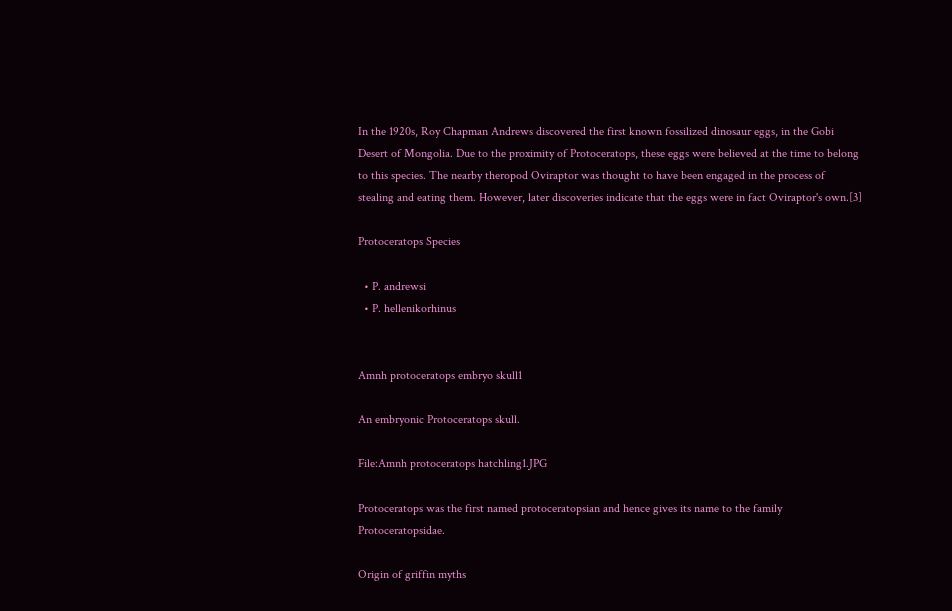In the 1920s, Roy Chapman Andrews discovered the first known fossilized dinosaur eggs, in the Gobi Desert of Mongolia. Due to the proximity of Protoceratops, these eggs were believed at the time to belong to this species. The nearby theropod Oviraptor was thought to have been engaged in the process of stealing and eating them. However, later discoveries indicate that the eggs were in fact Oviraptor's own.[3]

Protoceratops Species

  • P. andrewsi
  • P. hellenikorhinus


Amnh protoceratops embryo skull1

An embryonic Protoceratops skull.

File:Amnh protoceratops hatchling1.JPG

Protoceratops was the first named protoceratopsian and hence gives its name to the family Protoceratopsidae.

Origin of griffin myths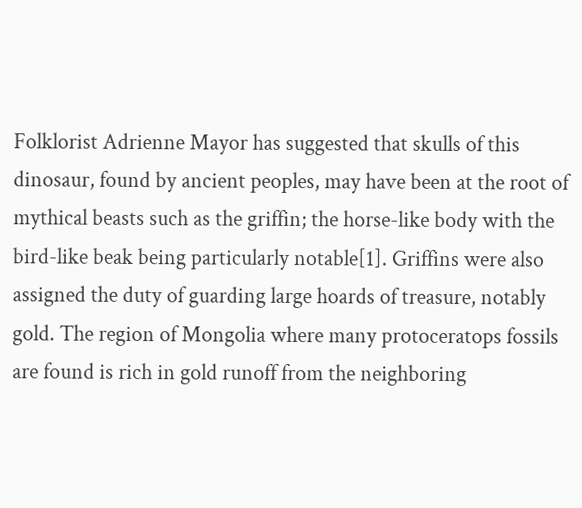Folklorist Adrienne Mayor has suggested that skulls of this dinosaur, found by ancient peoples, may have been at the root of mythical beasts such as the griffin; the horse-like body with the bird-like beak being particularly notable[1]. Griffins were also assigned the duty of guarding large hoards of treasure, notably gold. The region of Mongolia where many protoceratops fossils are found is rich in gold runoff from the neighboring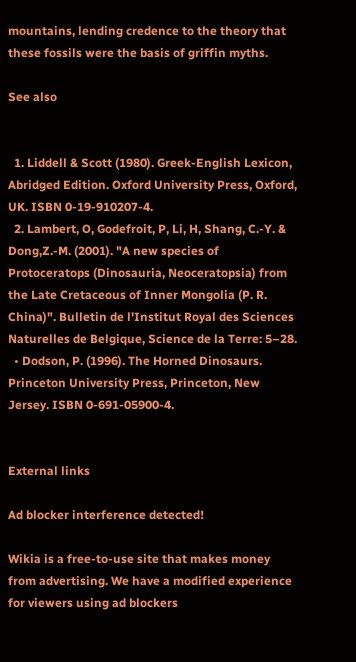mountains, lending credence to the theory that these fossils were the basis of griffin myths.

See also


  1. Liddell & Scott (1980). Greek-English Lexicon, Abridged Edition. Oxford University Press, Oxford, UK. ISBN 0-19-910207-4.
  2. Lambert, O, Godefroit, P, Li, H, Shang, C.-Y. & Dong,Z.-M. (2001). "A new species of Protoceratops (Dinosauria, Neoceratopsia) from the Late Cretaceous of Inner Mongolia (P. R. China)". Bulletin de l'Institut Royal des Sciences Naturelles de Belgique, Science de la Terre: 5–28.
  • Dodson, P. (1996). The Horned Dinosaurs. Princeton University Press, Princeton, New Jersey. ISBN 0-691-05900-4.


External links

Ad blocker interference detected!

Wikia is a free-to-use site that makes money from advertising. We have a modified experience for viewers using ad blockers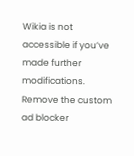Wikia is not accessible if you’ve made further modifications. Remove the custom ad blocker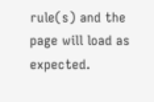rule(s) and the page will load as expected.